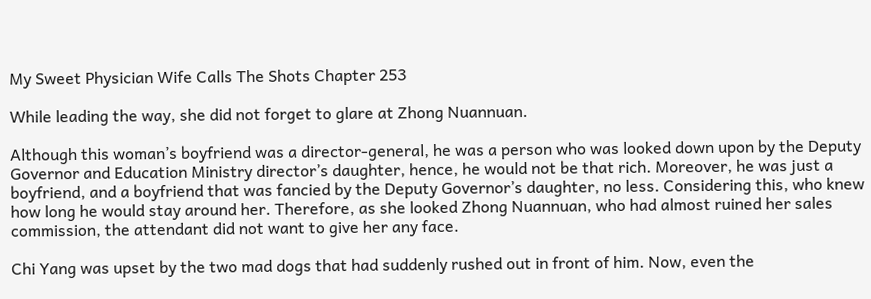My Sweet Physician Wife Calls The Shots Chapter 253

While leading the way, she did not forget to glare at Zhong Nuannuan.

Although this woman’s boyfriend was a director-general, he was a person who was looked down upon by the Deputy Governor and Education Ministry director’s daughter, hence, he would not be that rich. Moreover, he was just a boyfriend, and a boyfriend that was fancied by the Deputy Governor’s daughter, no less. Considering this, who knew how long he would stay around her. Therefore, as she looked Zhong Nuannuan, who had almost ruined her sales commission, the attendant did not want to give her any face.

Chi Yang was upset by the two mad dogs that had suddenly rushed out in front of him. Now, even the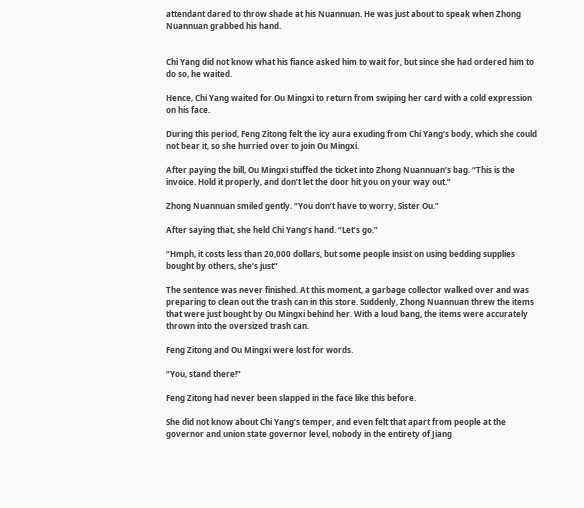attendant dared to throw shade at his Nuannuan. He was just about to speak when Zhong Nuannuan grabbed his hand.


Chi Yang did not know what his fiance asked him to wait for, but since she had ordered him to do so, he waited.

Hence, Chi Yang waited for Ou Mingxi to return from swiping her card with a cold expression on his face.

During this period, Feng Zitong felt the icy aura exuding from Chi Yang’s body, which she could not bear it, so she hurried over to join Ou Mingxi.

After paying the bill, Ou Mingxi stuffed the ticket into Zhong Nuannuan’s bag. “This is the invoice. Hold it properly, and don’t let the door hit you on your way out.”

Zhong Nuannuan smiled gently. “You don’t have to worry, Sister Ou.”

After saying that, she held Chi Yang’s hand. “Let’s go.”

“Hmph, it costs less than 20,000 dollars, but some people insist on using bedding supplies bought by others, she’s just”

The sentence was never finished. At this moment, a garbage collector walked over and was preparing to clean out the trash can in this store. Suddenly, Zhong Nuannuan threw the items that were just bought by Ou Mingxi behind her. With a loud bang, the items were accurately thrown into the oversized trash can.

Feng Zitong and Ou Mingxi were lost for words.

“You, stand there!”

Feng Zitong had never been slapped in the face like this before.

She did not know about Chi Yang’s temper, and even felt that apart from people at the governor and union state governor level, nobody in the entirety of Jiang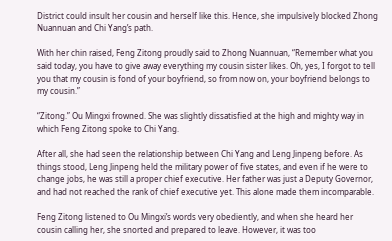District could insult her cousin and herself like this. Hence, she impulsively blocked Zhong Nuannuan and Chi Yang’s path.

With her chin raised, Feng Zitong proudly said to Zhong Nuannuan, “Remember what you said today, you have to give away everything my cousin sister likes. Oh, yes, I forgot to tell you that my cousin is fond of your boyfriend, so from now on, your boyfriend belongs to my cousin.”

“Zitong.” Ou Mingxi frowned. She was slightly dissatisfied at the high and mighty way in which Feng Zitong spoke to Chi Yang.

After all, she had seen the relationship between Chi Yang and Leng Jinpeng before. As things stood, Leng Jinpeng held the military power of five states, and even if he were to change jobs, he was still a proper chief executive. Her father was just a Deputy Governor, and had not reached the rank of chief executive yet. This alone made them incomparable.

Feng Zitong listened to Ou Mingxi’s words very obediently, and when she heard her cousin calling her, she snorted and prepared to leave. However, it was too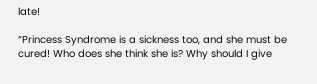late!

“Princess Syndrome is a sickness too, and she must be cured! Who does she think she is? Why should I give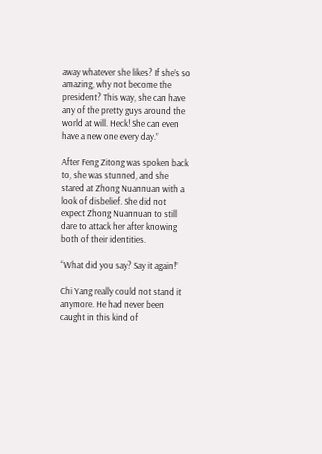away whatever she likes? If she’s so amazing, why not become the president? This way, she can have any of the pretty guys around the world at will. Heck! She can even have a new one every day.”

After Feng Zitong was spoken back to, she was stunned, and she stared at Zhong Nuannuan with a look of disbelief. She did not expect Zhong Nuannuan to still dare to attack her after knowing both of their identities.

“What did you say? Say it again!”

Chi Yang really could not stand it anymore. He had never been caught in this kind of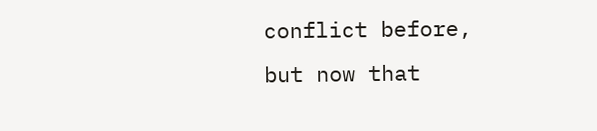conflict before, but now that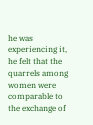he was experiencing it, he felt that the quarrels among women were comparable to the exchange of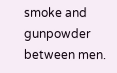smoke and gunpowder between men.